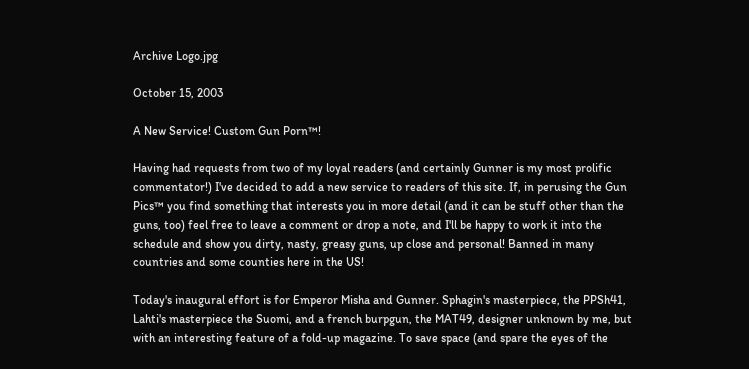Archive Logo.jpg

October 15, 2003

A New Service! Custom Gun Porn™!

Having had requests from two of my loyal readers (and certainly Gunner is my most prolific commentator!) I've decided to add a new service to readers of this site. If, in perusing the Gun Pics™ you find something that interests you in more detail (and it can be stuff other than the guns, too) feel free to leave a comment or drop a note, and I'll be happy to work it into the schedule and show you dirty, nasty, greasy guns, up close and personal! Banned in many countries and some counties here in the US!

Today's inaugural effort is for Emperor Misha and Gunner. Sphagin's masterpiece, the PPSh41, Lahti's masterpiece the Suomi, and a french burpgun, the MAT49, designer unknown by me, but with an interesting feature of a fold-up magazine. To save space (and spare the eyes of the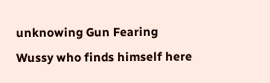unknowing Gun Fearing Wussy who finds himself here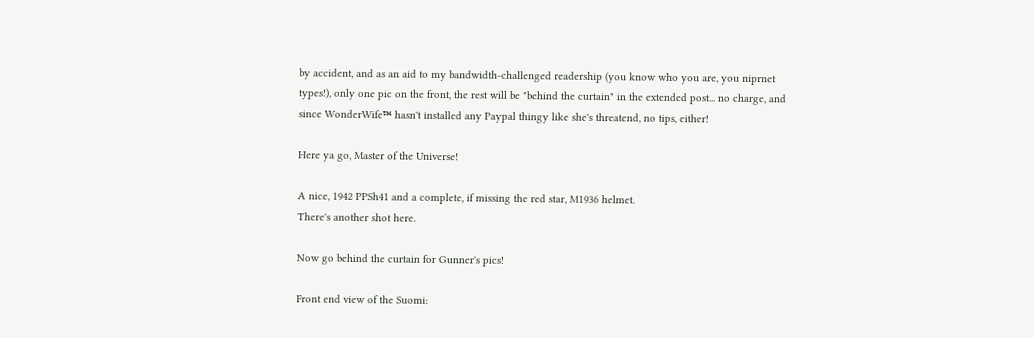by accident, and as an aid to my bandwidth-challenged readership (you know who you are, you niprnet types!), only one pic on the front, the rest will be "behind the curtain" in the extended post... no charge, and since WonderWife™ hasn't installed any Paypal thingy like she's threatend, no tips, either!

Here ya go, Master of the Universe!

A nice, 1942 PPSh41 and a complete, if missing the red star, M1936 helmet.
There's another shot here.

Now go behind the curtain for Gunner's pics!

Front end view of the Suomi: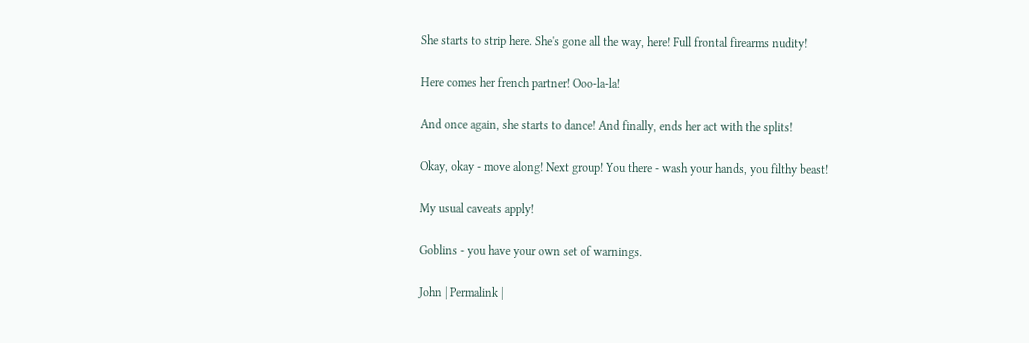She starts to strip here. She's gone all the way, here! Full frontal firearms nudity!

Here comes her french partner! Ooo-la-la!

And once again, she starts to dance! And finally, ends her act with the splits!

Okay, okay - move along! Next group! You there - wash your hands, you filthy beast!

My usual caveats apply!

Goblins - you have your own set of warnings.

John | Permalink |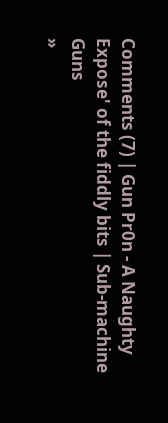Comments (7) | Gun Pr0n - A Naughty Expose' of the fiddly bits | Sub-machine Guns
»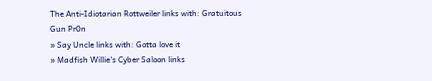The Anti-Idiotarian Rottweiler links with: Gratuitous Gun Pr0n
» Say Uncle links with: Gotta love it
» Madfish Willie's Cyber Saloon links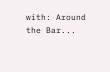with: Around the Bar...